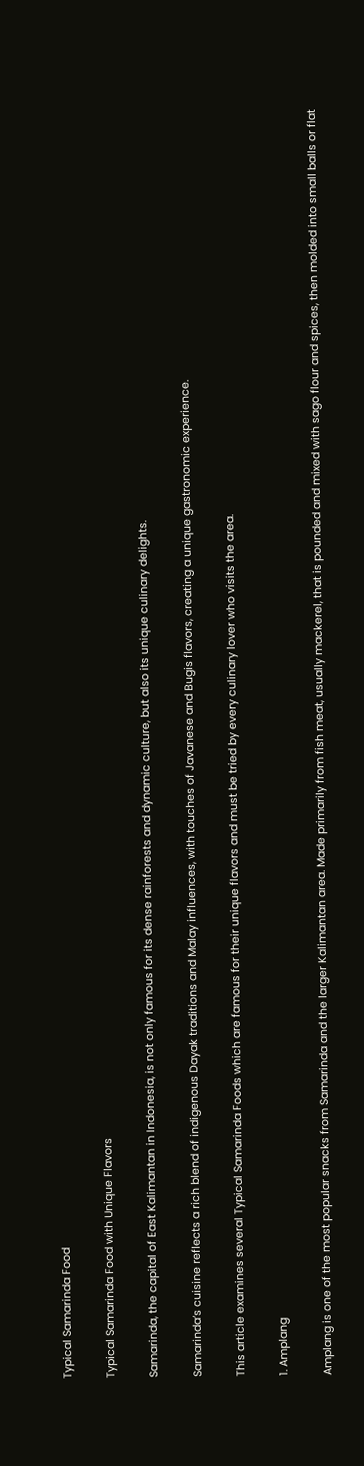Typical Samarinda Food

Typical Samarinda Food with Unique Flavors

Samarinda, the capital of East Kalimantan in Indonesia, is not only famous for its dense rainforests and dynamic culture, but also its unique culinary delights.

Samarinda’s cuisine reflects a rich blend of indigenous Dayak traditions and Malay influences, with touches of Javanese and Bugis flavors, creating a unique gastronomic experience.

This article examines several Typical Samarinda Foods which are famous for their unique flavors and must be tried by every culinary lover who visits the area.

1. Amplang

Amplang is one of the most popular snacks from Samarinda and the larger Kalimantan area. Made primarily from fish meat, usually mackerel, that is pounded and mixed with sago flour and spices, then molded into small balls or flat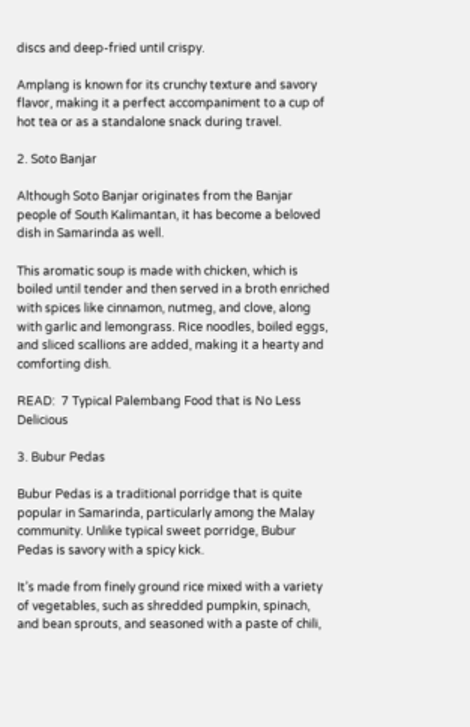discs and deep-fried until crispy.

Amplang is known for its crunchy texture and savory flavor, making it a perfect accompaniment to a cup of hot tea or as a standalone snack during travel.

2. Soto Banjar

Although Soto Banjar originates from the Banjar people of South Kalimantan, it has become a beloved dish in Samarinda as well.

This aromatic soup is made with chicken, which is boiled until tender and then served in a broth enriched with spices like cinnamon, nutmeg, and clove, along with garlic and lemongrass. Rice noodles, boiled eggs, and sliced scallions are added, making it a hearty and comforting dish.

READ:  7 Typical Palembang Food that is No Less Delicious

3. Bubur Pedas

Bubur Pedas is a traditional porridge that is quite popular in Samarinda, particularly among the Malay community. Unlike typical sweet porridge, Bubur Pedas is savory with a spicy kick.

It’s made from finely ground rice mixed with a variety of vegetables, such as shredded pumpkin, spinach, and bean sprouts, and seasoned with a paste of chili,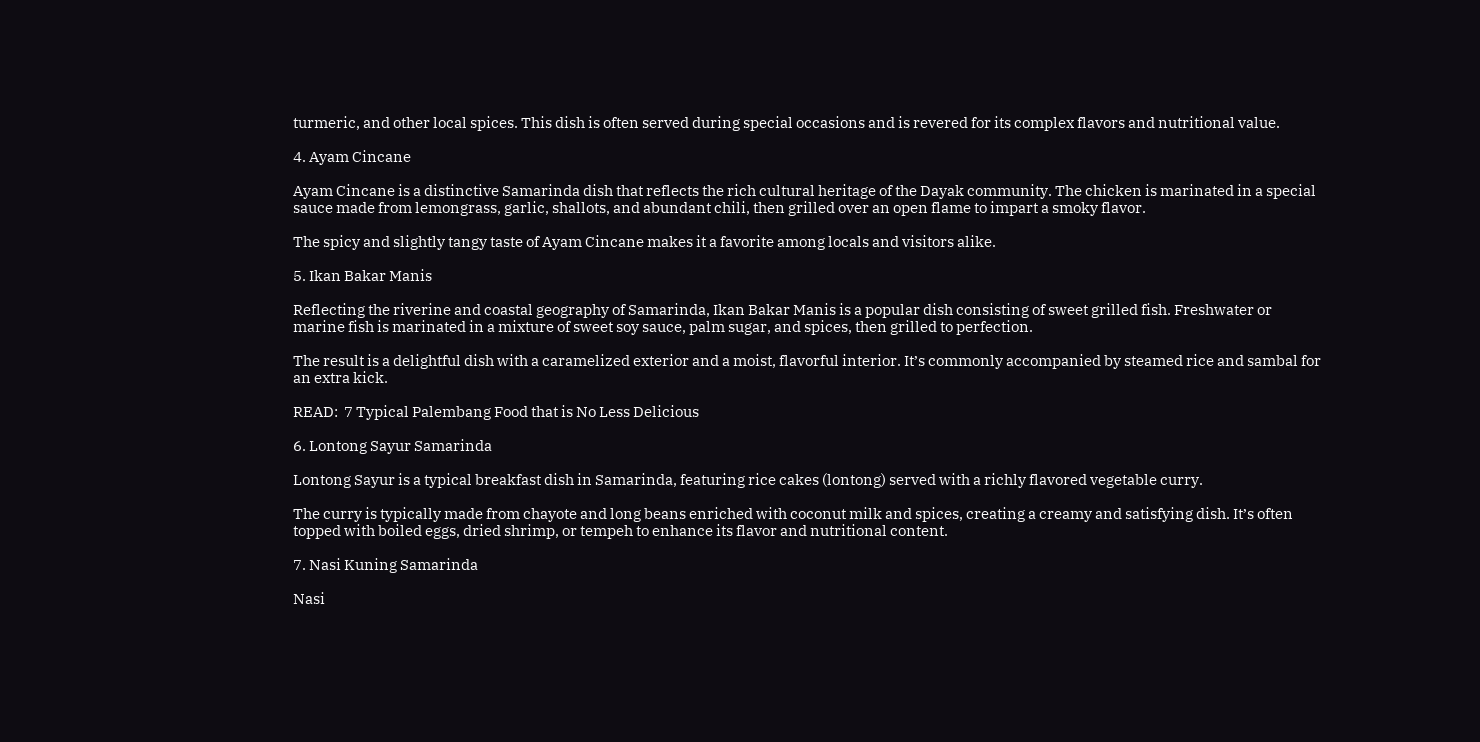turmeric, and other local spices. This dish is often served during special occasions and is revered for its complex flavors and nutritional value.

4. Ayam Cincane

Ayam Cincane is a distinctive Samarinda dish that reflects the rich cultural heritage of the Dayak community. The chicken is marinated in a special sauce made from lemongrass, garlic, shallots, and abundant chili, then grilled over an open flame to impart a smoky flavor.

The spicy and slightly tangy taste of Ayam Cincane makes it a favorite among locals and visitors alike.

5. Ikan Bakar Manis

Reflecting the riverine and coastal geography of Samarinda, Ikan Bakar Manis is a popular dish consisting of sweet grilled fish. Freshwater or marine fish is marinated in a mixture of sweet soy sauce, palm sugar, and spices, then grilled to perfection.

The result is a delightful dish with a caramelized exterior and a moist, flavorful interior. It’s commonly accompanied by steamed rice and sambal for an extra kick.

READ:  7 Typical Palembang Food that is No Less Delicious

6. Lontong Sayur Samarinda

Lontong Sayur is a typical breakfast dish in Samarinda, featuring rice cakes (lontong) served with a richly flavored vegetable curry.

The curry is typically made from chayote and long beans enriched with coconut milk and spices, creating a creamy and satisfying dish. It’s often topped with boiled eggs, dried shrimp, or tempeh to enhance its flavor and nutritional content.

7. Nasi Kuning Samarinda

Nasi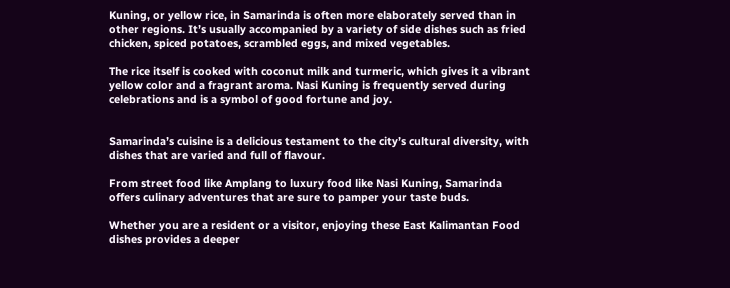Kuning, or yellow rice, in Samarinda is often more elaborately served than in other regions. It’s usually accompanied by a variety of side dishes such as fried chicken, spiced potatoes, scrambled eggs, and mixed vegetables.

The rice itself is cooked with coconut milk and turmeric, which gives it a vibrant yellow color and a fragrant aroma. Nasi Kuning is frequently served during celebrations and is a symbol of good fortune and joy.


Samarinda’s cuisine is a delicious testament to the city’s cultural diversity, with dishes that are varied and full of flavour.

From street food like Amplang to luxury food like Nasi Kuning, Samarinda offers culinary adventures that are sure to pamper your taste buds.

Whether you are a resident or a visitor, enjoying these East Kalimantan Food dishes provides a deeper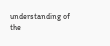understanding of the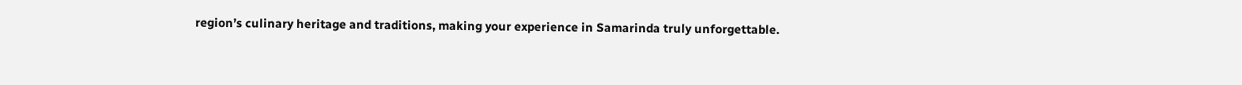region’s culinary heritage and traditions, making your experience in Samarinda truly unforgettable.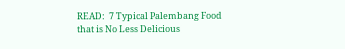READ:  7 Typical Palembang Food that is No Less Delicious